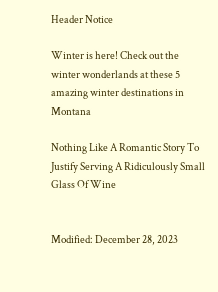Header Notice

Winter is here! Check out the winter wonderlands at these 5 amazing winter destinations in Montana

Nothing Like A Romantic Story To Justify Serving A Ridiculously Small Glass Of Wine


Modified: December 28, 2023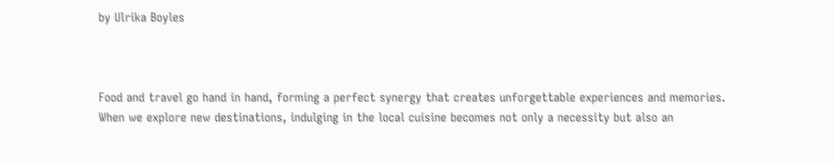by Ulrika Boyles



Food and travel go hand in hand, forming a perfect synergy that creates unforgettable experiences and memories. When we explore new destinations, indulging in the local cuisine becomes not only a necessity but also an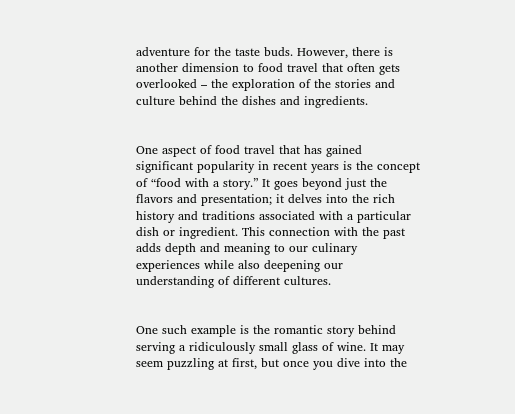adventure for the taste buds. However, there is another dimension to food travel that often gets overlooked – the exploration of the stories and culture behind the dishes and ingredients.


One aspect of food travel that has gained significant popularity in recent years is the concept of “food with a story.” It goes beyond just the flavors and presentation; it delves into the rich history and traditions associated with a particular dish or ingredient. This connection with the past adds depth and meaning to our culinary experiences while also deepening our understanding of different cultures.


One such example is the romantic story behind serving a ridiculously small glass of wine. It may seem puzzling at first, but once you dive into the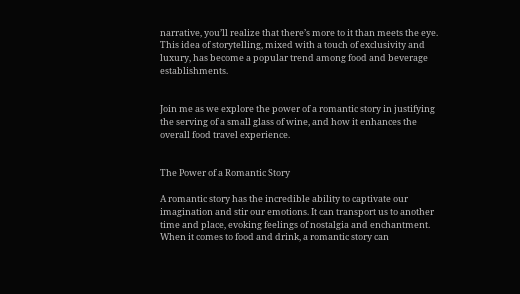narrative, you’ll realize that there’s more to it than meets the eye. This idea of storytelling, mixed with a touch of exclusivity and luxury, has become a popular trend among food and beverage establishments.


Join me as we explore the power of a romantic story in justifying the serving of a small glass of wine, and how it enhances the overall food travel experience.


The Power of a Romantic Story

A romantic story has the incredible ability to captivate our imagination and stir our emotions. It can transport us to another time and place, evoking feelings of nostalgia and enchantment. When it comes to food and drink, a romantic story can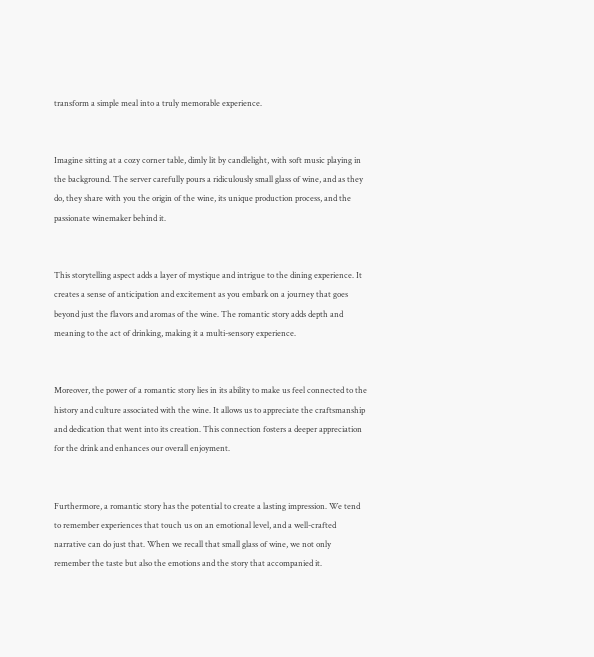transform a simple meal into a truly memorable experience.


Imagine sitting at a cozy corner table, dimly lit by candlelight, with soft music playing in the background. The server carefully pours a ridiculously small glass of wine, and as they do, they share with you the origin of the wine, its unique production process, and the passionate winemaker behind it.


This storytelling aspect adds a layer of mystique and intrigue to the dining experience. It creates a sense of anticipation and excitement as you embark on a journey that goes beyond just the flavors and aromas of the wine. The romantic story adds depth and meaning to the act of drinking, making it a multi-sensory experience.


Moreover, the power of a romantic story lies in its ability to make us feel connected to the history and culture associated with the wine. It allows us to appreciate the craftsmanship and dedication that went into its creation. This connection fosters a deeper appreciation for the drink and enhances our overall enjoyment.


Furthermore, a romantic story has the potential to create a lasting impression. We tend to remember experiences that touch us on an emotional level, and a well-crafted narrative can do just that. When we recall that small glass of wine, we not only remember the taste but also the emotions and the story that accompanied it.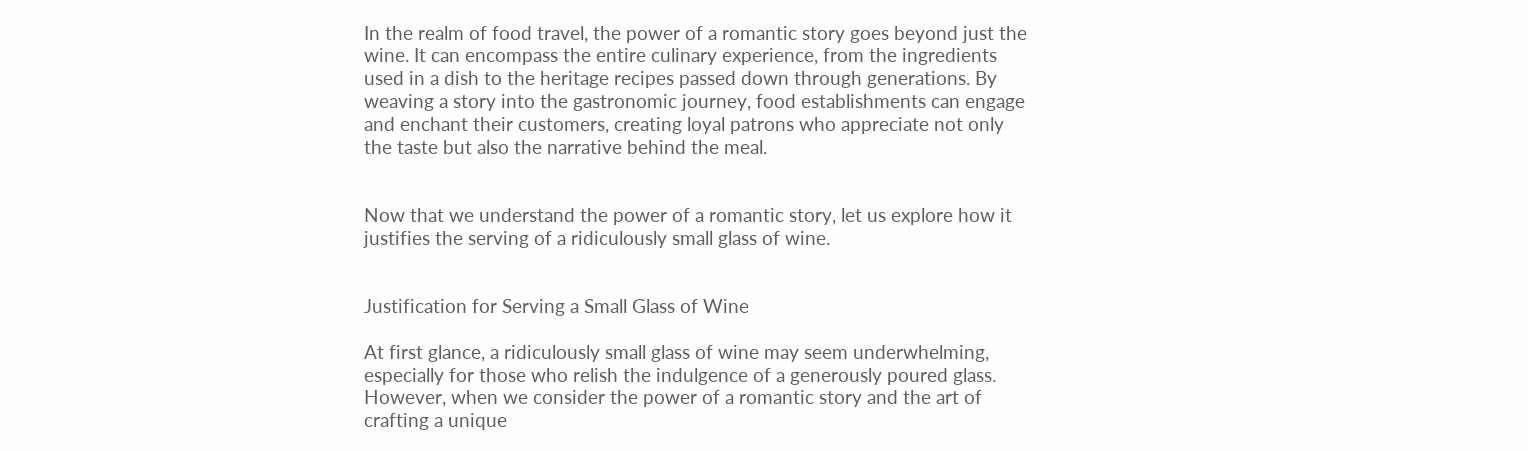In the realm of food travel, the power of a romantic story goes beyond just the wine. It can encompass the entire culinary experience, from the ingredients used in a dish to the heritage recipes passed down through generations. By weaving a story into the gastronomic journey, food establishments can engage and enchant their customers, creating loyal patrons who appreciate not only the taste but also the narrative behind the meal.


Now that we understand the power of a romantic story, let us explore how it justifies the serving of a ridiculously small glass of wine.


Justification for Serving a Small Glass of Wine

At first glance, a ridiculously small glass of wine may seem underwhelming, especially for those who relish the indulgence of a generously poured glass. However, when we consider the power of a romantic story and the art of crafting a unique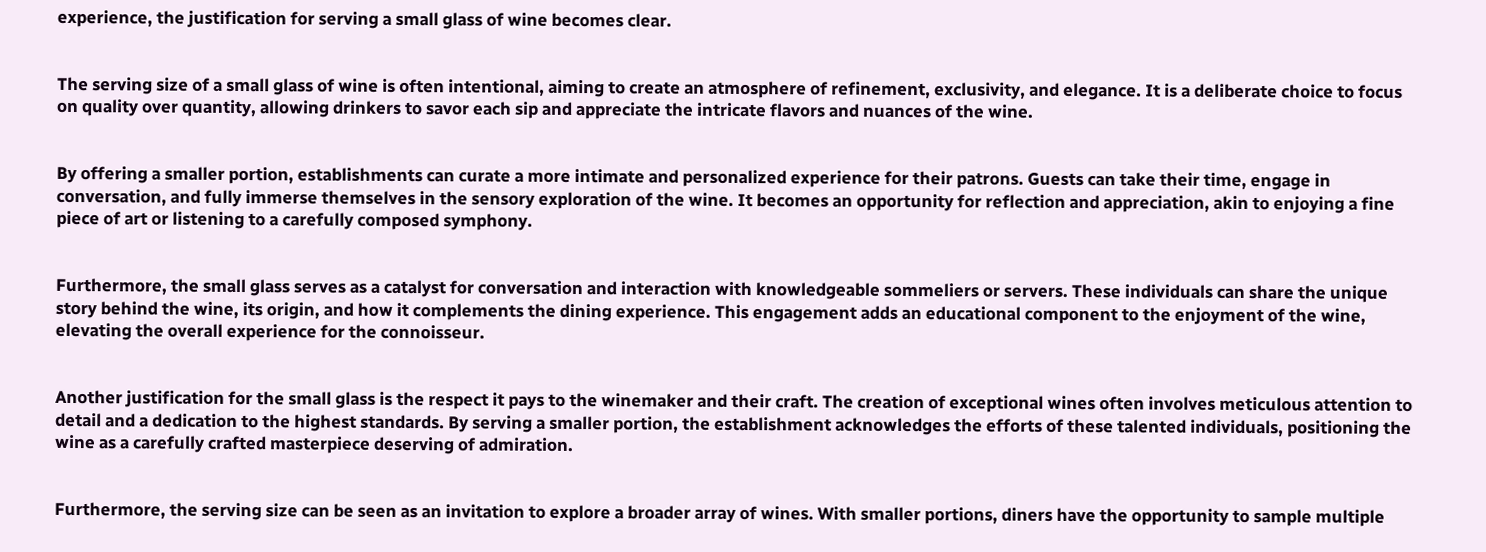experience, the justification for serving a small glass of wine becomes clear.


The serving size of a small glass of wine is often intentional, aiming to create an atmosphere of refinement, exclusivity, and elegance. It is a deliberate choice to focus on quality over quantity, allowing drinkers to savor each sip and appreciate the intricate flavors and nuances of the wine.


By offering a smaller portion, establishments can curate a more intimate and personalized experience for their patrons. Guests can take their time, engage in conversation, and fully immerse themselves in the sensory exploration of the wine. It becomes an opportunity for reflection and appreciation, akin to enjoying a fine piece of art or listening to a carefully composed symphony.


Furthermore, the small glass serves as a catalyst for conversation and interaction with knowledgeable sommeliers or servers. These individuals can share the unique story behind the wine, its origin, and how it complements the dining experience. This engagement adds an educational component to the enjoyment of the wine, elevating the overall experience for the connoisseur.


Another justification for the small glass is the respect it pays to the winemaker and their craft. The creation of exceptional wines often involves meticulous attention to detail and a dedication to the highest standards. By serving a smaller portion, the establishment acknowledges the efforts of these talented individuals, positioning the wine as a carefully crafted masterpiece deserving of admiration.


Furthermore, the serving size can be seen as an invitation to explore a broader array of wines. With smaller portions, diners have the opportunity to sample multiple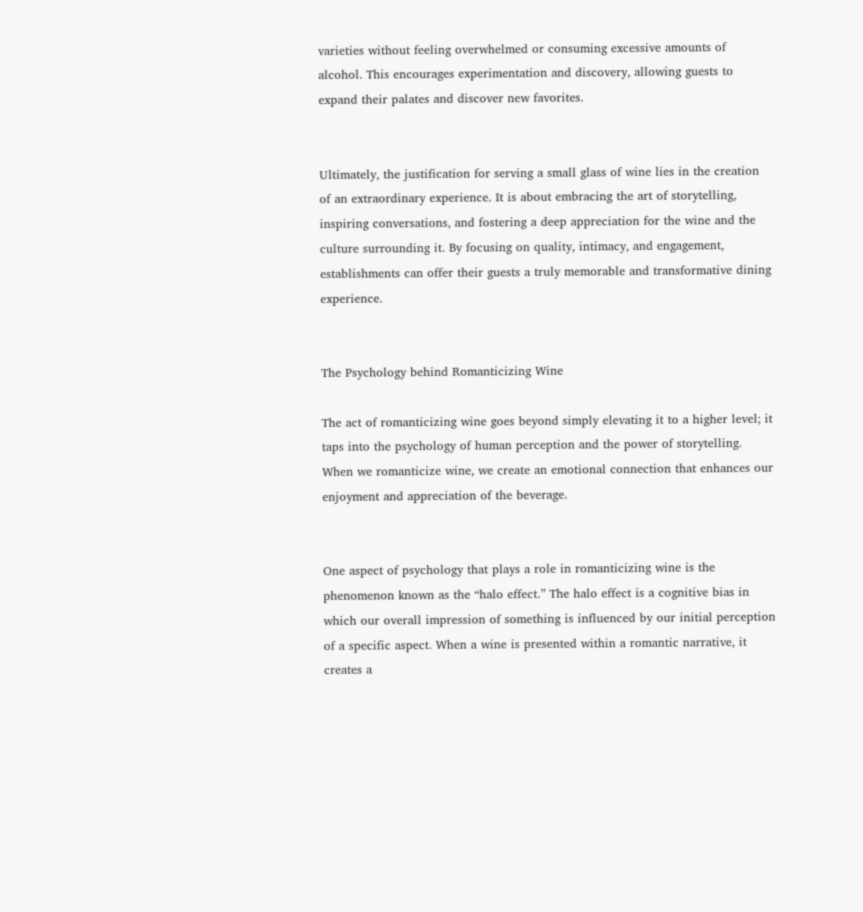varieties without feeling overwhelmed or consuming excessive amounts of alcohol. This encourages experimentation and discovery, allowing guests to expand their palates and discover new favorites.


Ultimately, the justification for serving a small glass of wine lies in the creation of an extraordinary experience. It is about embracing the art of storytelling, inspiring conversations, and fostering a deep appreciation for the wine and the culture surrounding it. By focusing on quality, intimacy, and engagement, establishments can offer their guests a truly memorable and transformative dining experience.


The Psychology behind Romanticizing Wine

The act of romanticizing wine goes beyond simply elevating it to a higher level; it taps into the psychology of human perception and the power of storytelling. When we romanticize wine, we create an emotional connection that enhances our enjoyment and appreciation of the beverage.


One aspect of psychology that plays a role in romanticizing wine is the phenomenon known as the “halo effect.” The halo effect is a cognitive bias in which our overall impression of something is influenced by our initial perception of a specific aspect. When a wine is presented within a romantic narrative, it creates a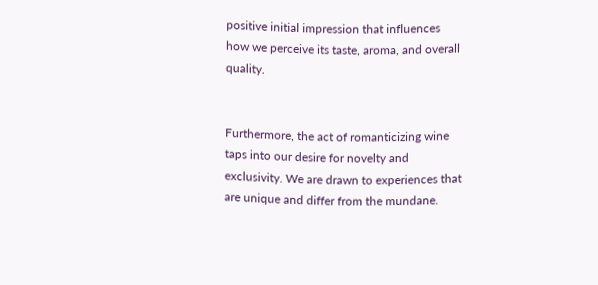positive initial impression that influences how we perceive its taste, aroma, and overall quality.


Furthermore, the act of romanticizing wine taps into our desire for novelty and exclusivity. We are drawn to experiences that are unique and differ from the mundane.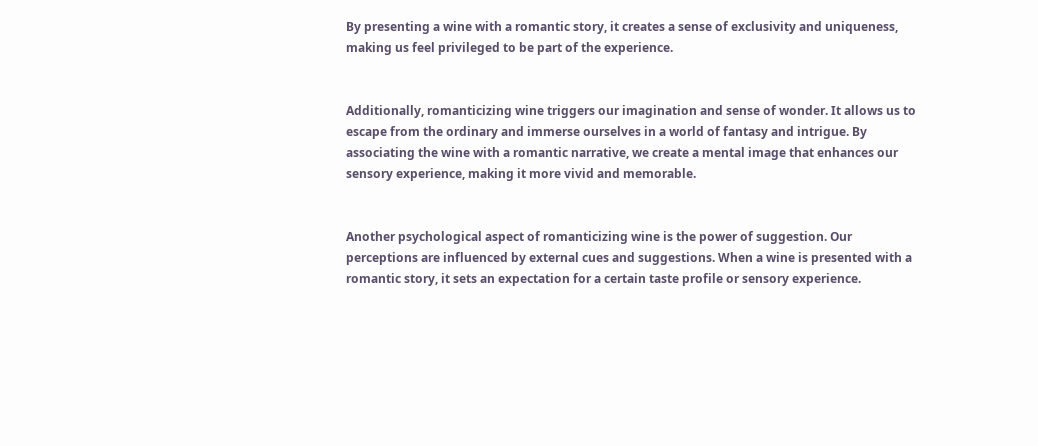By presenting a wine with a romantic story, it creates a sense of exclusivity and uniqueness, making us feel privileged to be part of the experience.


Additionally, romanticizing wine triggers our imagination and sense of wonder. It allows us to escape from the ordinary and immerse ourselves in a world of fantasy and intrigue. By associating the wine with a romantic narrative, we create a mental image that enhances our sensory experience, making it more vivid and memorable.


Another psychological aspect of romanticizing wine is the power of suggestion. Our perceptions are influenced by external cues and suggestions. When a wine is presented with a romantic story, it sets an expectation for a certain taste profile or sensory experience.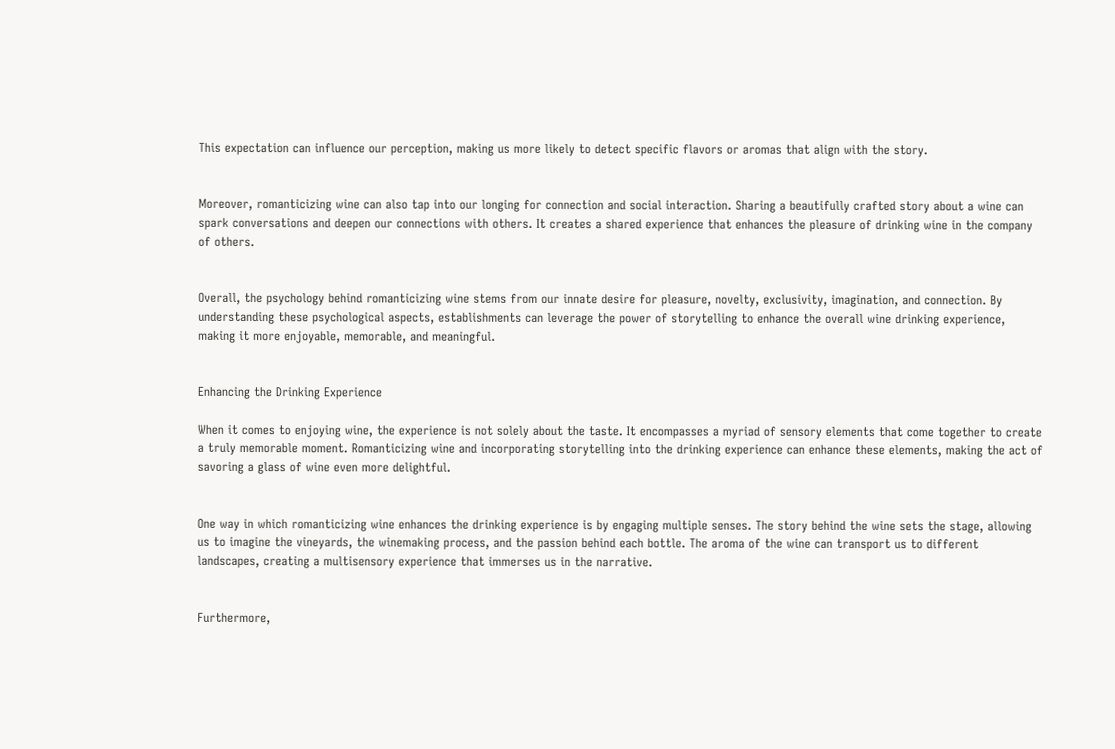This expectation can influence our perception, making us more likely to detect specific flavors or aromas that align with the story.


Moreover, romanticizing wine can also tap into our longing for connection and social interaction. Sharing a beautifully crafted story about a wine can spark conversations and deepen our connections with others. It creates a shared experience that enhances the pleasure of drinking wine in the company of others.


Overall, the psychology behind romanticizing wine stems from our innate desire for pleasure, novelty, exclusivity, imagination, and connection. By understanding these psychological aspects, establishments can leverage the power of storytelling to enhance the overall wine drinking experience, making it more enjoyable, memorable, and meaningful.


Enhancing the Drinking Experience

When it comes to enjoying wine, the experience is not solely about the taste. It encompasses a myriad of sensory elements that come together to create a truly memorable moment. Romanticizing wine and incorporating storytelling into the drinking experience can enhance these elements, making the act of savoring a glass of wine even more delightful.


One way in which romanticizing wine enhances the drinking experience is by engaging multiple senses. The story behind the wine sets the stage, allowing us to imagine the vineyards, the winemaking process, and the passion behind each bottle. The aroma of the wine can transport us to different landscapes, creating a multisensory experience that immerses us in the narrative.


Furthermore,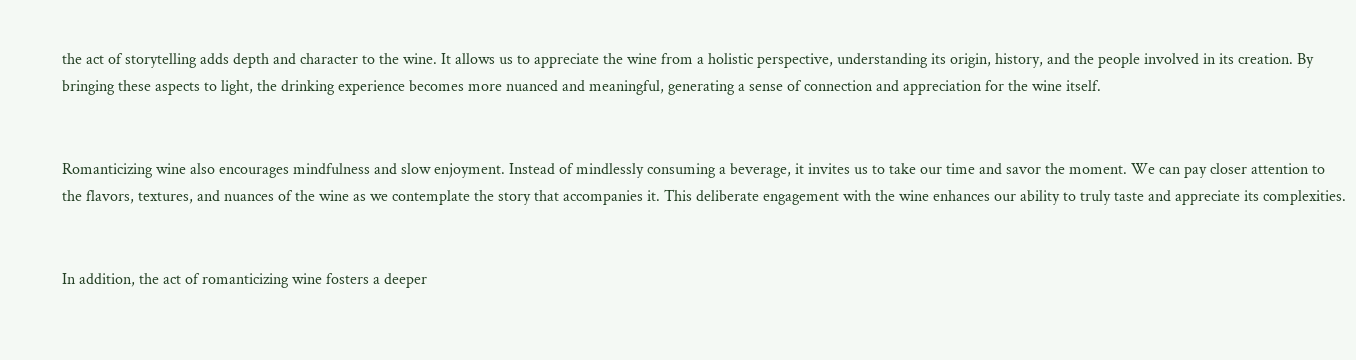the act of storytelling adds depth and character to the wine. It allows us to appreciate the wine from a holistic perspective, understanding its origin, history, and the people involved in its creation. By bringing these aspects to light, the drinking experience becomes more nuanced and meaningful, generating a sense of connection and appreciation for the wine itself.


Romanticizing wine also encourages mindfulness and slow enjoyment. Instead of mindlessly consuming a beverage, it invites us to take our time and savor the moment. We can pay closer attention to the flavors, textures, and nuances of the wine as we contemplate the story that accompanies it. This deliberate engagement with the wine enhances our ability to truly taste and appreciate its complexities.


In addition, the act of romanticizing wine fosters a deeper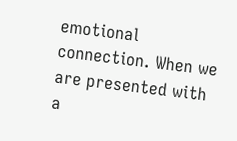emotional connection. When we are presented with a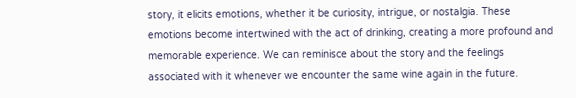story, it elicits emotions, whether it be curiosity, intrigue, or nostalgia. These emotions become intertwined with the act of drinking, creating a more profound and memorable experience. We can reminisce about the story and the feelings associated with it whenever we encounter the same wine again in the future.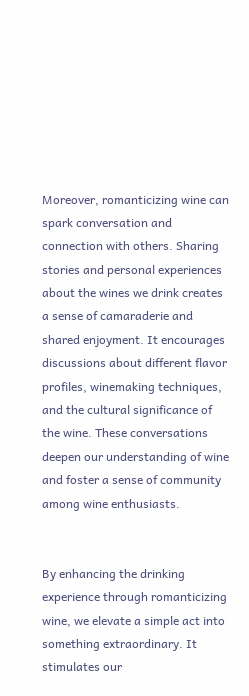Moreover, romanticizing wine can spark conversation and connection with others. Sharing stories and personal experiences about the wines we drink creates a sense of camaraderie and shared enjoyment. It encourages discussions about different flavor profiles, winemaking techniques, and the cultural significance of the wine. These conversations deepen our understanding of wine and foster a sense of community among wine enthusiasts.


By enhancing the drinking experience through romanticizing wine, we elevate a simple act into something extraordinary. It stimulates our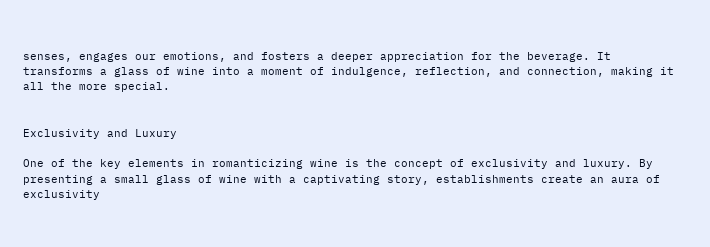senses, engages our emotions, and fosters a deeper appreciation for the beverage. It transforms a glass of wine into a moment of indulgence, reflection, and connection, making it all the more special.


Exclusivity and Luxury

One of the key elements in romanticizing wine is the concept of exclusivity and luxury. By presenting a small glass of wine with a captivating story, establishments create an aura of exclusivity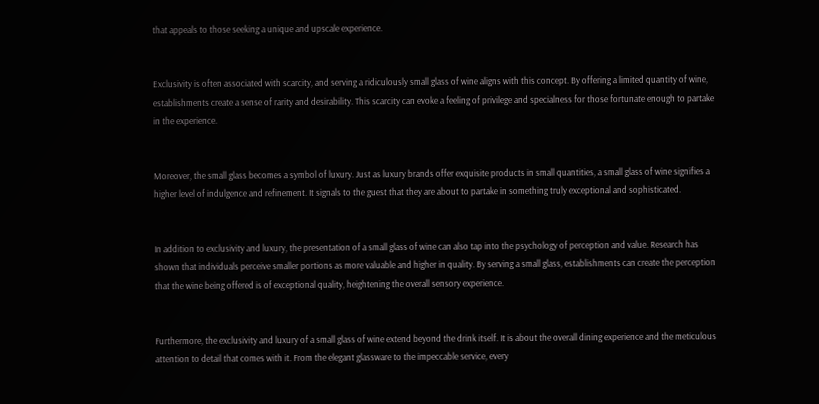that appeals to those seeking a unique and upscale experience.


Exclusivity is often associated with scarcity, and serving a ridiculously small glass of wine aligns with this concept. By offering a limited quantity of wine, establishments create a sense of rarity and desirability. This scarcity can evoke a feeling of privilege and specialness for those fortunate enough to partake in the experience.


Moreover, the small glass becomes a symbol of luxury. Just as luxury brands offer exquisite products in small quantities, a small glass of wine signifies a higher level of indulgence and refinement. It signals to the guest that they are about to partake in something truly exceptional and sophisticated.


In addition to exclusivity and luxury, the presentation of a small glass of wine can also tap into the psychology of perception and value. Research has shown that individuals perceive smaller portions as more valuable and higher in quality. By serving a small glass, establishments can create the perception that the wine being offered is of exceptional quality, heightening the overall sensory experience.


Furthermore, the exclusivity and luxury of a small glass of wine extend beyond the drink itself. It is about the overall dining experience and the meticulous attention to detail that comes with it. From the elegant glassware to the impeccable service, every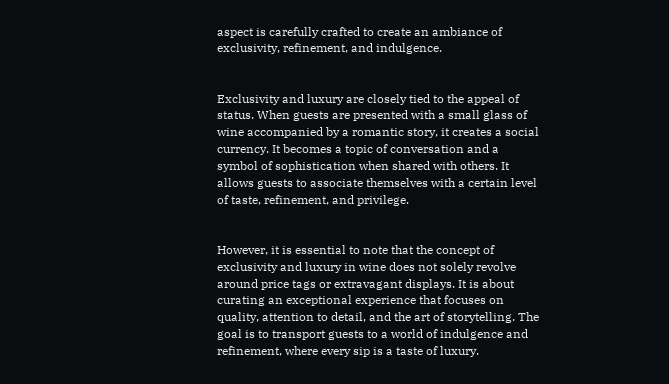aspect is carefully crafted to create an ambiance of exclusivity, refinement, and indulgence.


Exclusivity and luxury are closely tied to the appeal of status. When guests are presented with a small glass of wine accompanied by a romantic story, it creates a social currency. It becomes a topic of conversation and a symbol of sophistication when shared with others. It allows guests to associate themselves with a certain level of taste, refinement, and privilege.


However, it is essential to note that the concept of exclusivity and luxury in wine does not solely revolve around price tags or extravagant displays. It is about curating an exceptional experience that focuses on quality, attention to detail, and the art of storytelling. The goal is to transport guests to a world of indulgence and refinement, where every sip is a taste of luxury.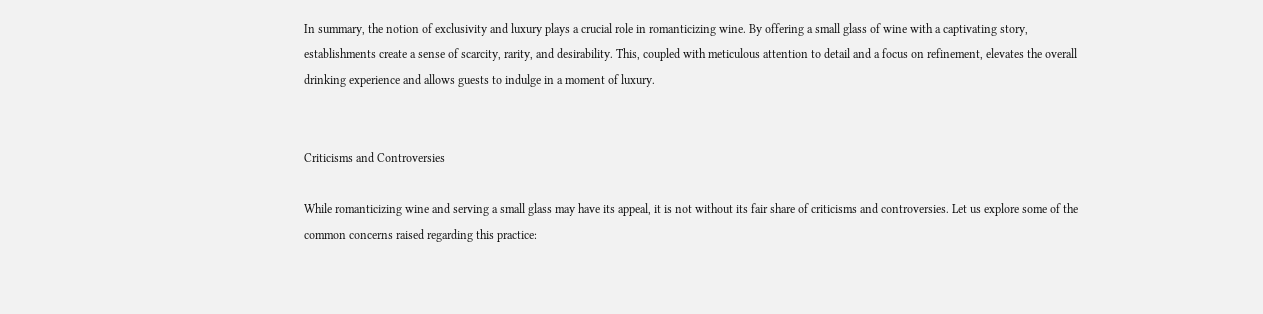In summary, the notion of exclusivity and luxury plays a crucial role in romanticizing wine. By offering a small glass of wine with a captivating story, establishments create a sense of scarcity, rarity, and desirability. This, coupled with meticulous attention to detail and a focus on refinement, elevates the overall drinking experience and allows guests to indulge in a moment of luxury.


Criticisms and Controversies

While romanticizing wine and serving a small glass may have its appeal, it is not without its fair share of criticisms and controversies. Let us explore some of the common concerns raised regarding this practice: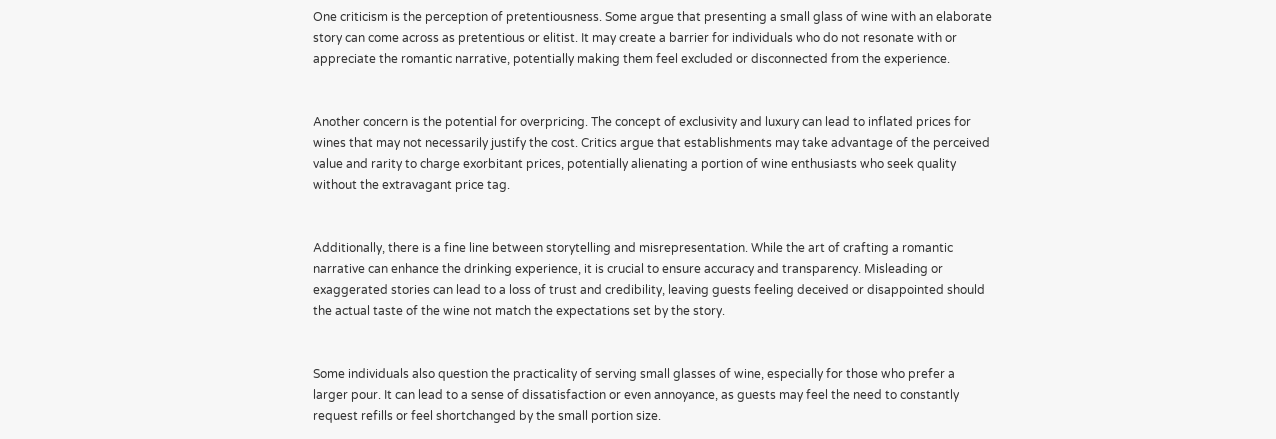One criticism is the perception of pretentiousness. Some argue that presenting a small glass of wine with an elaborate story can come across as pretentious or elitist. It may create a barrier for individuals who do not resonate with or appreciate the romantic narrative, potentially making them feel excluded or disconnected from the experience.


Another concern is the potential for overpricing. The concept of exclusivity and luxury can lead to inflated prices for wines that may not necessarily justify the cost. Critics argue that establishments may take advantage of the perceived value and rarity to charge exorbitant prices, potentially alienating a portion of wine enthusiasts who seek quality without the extravagant price tag.


Additionally, there is a fine line between storytelling and misrepresentation. While the art of crafting a romantic narrative can enhance the drinking experience, it is crucial to ensure accuracy and transparency. Misleading or exaggerated stories can lead to a loss of trust and credibility, leaving guests feeling deceived or disappointed should the actual taste of the wine not match the expectations set by the story.


Some individuals also question the practicality of serving small glasses of wine, especially for those who prefer a larger pour. It can lead to a sense of dissatisfaction or even annoyance, as guests may feel the need to constantly request refills or feel shortchanged by the small portion size.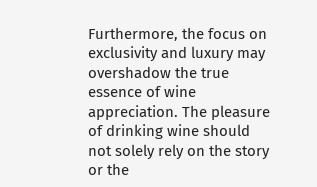Furthermore, the focus on exclusivity and luxury may overshadow the true essence of wine appreciation. The pleasure of drinking wine should not solely rely on the story or the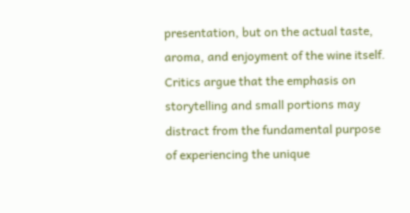presentation, but on the actual taste, aroma, and enjoyment of the wine itself. Critics argue that the emphasis on storytelling and small portions may distract from the fundamental purpose of experiencing the unique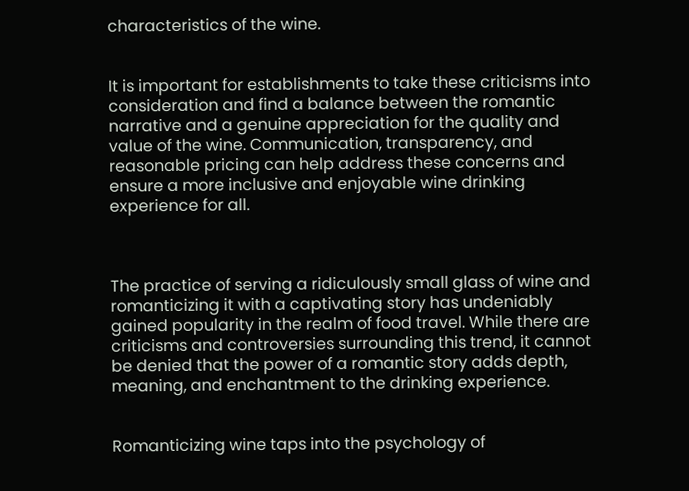characteristics of the wine.


It is important for establishments to take these criticisms into consideration and find a balance between the romantic narrative and a genuine appreciation for the quality and value of the wine. Communication, transparency, and reasonable pricing can help address these concerns and ensure a more inclusive and enjoyable wine drinking experience for all.



The practice of serving a ridiculously small glass of wine and romanticizing it with a captivating story has undeniably gained popularity in the realm of food travel. While there are criticisms and controversies surrounding this trend, it cannot be denied that the power of a romantic story adds depth, meaning, and enchantment to the drinking experience.


Romanticizing wine taps into the psychology of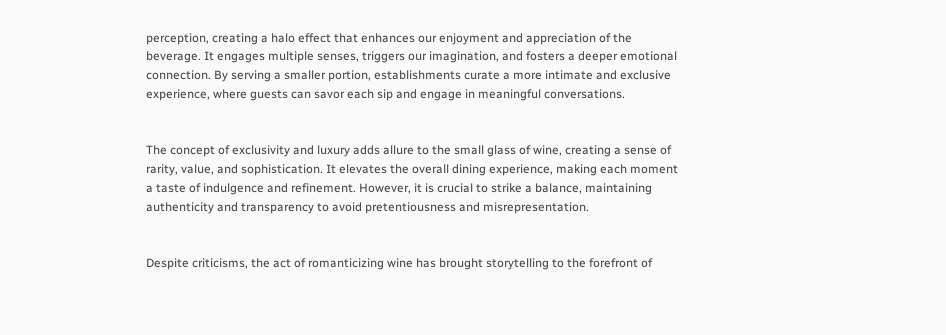perception, creating a halo effect that enhances our enjoyment and appreciation of the beverage. It engages multiple senses, triggers our imagination, and fosters a deeper emotional connection. By serving a smaller portion, establishments curate a more intimate and exclusive experience, where guests can savor each sip and engage in meaningful conversations.


The concept of exclusivity and luxury adds allure to the small glass of wine, creating a sense of rarity, value, and sophistication. It elevates the overall dining experience, making each moment a taste of indulgence and refinement. However, it is crucial to strike a balance, maintaining authenticity and transparency to avoid pretentiousness and misrepresentation.


Despite criticisms, the act of romanticizing wine has brought storytelling to the forefront of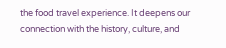the food travel experience. It deepens our connection with the history, culture, and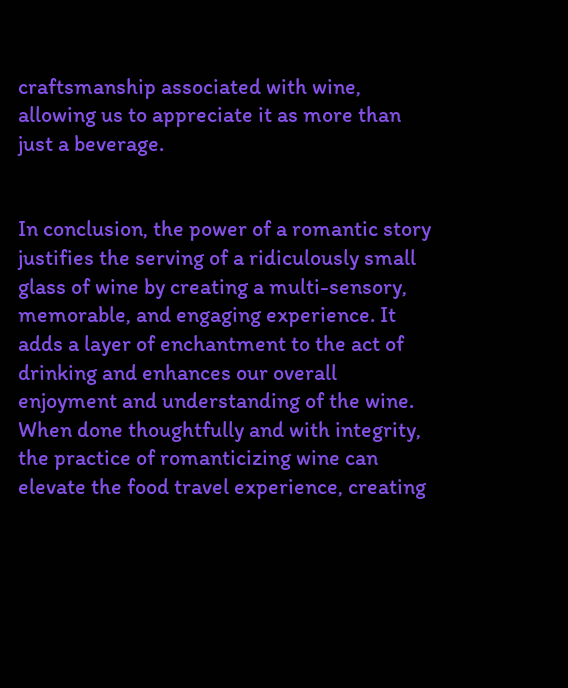craftsmanship associated with wine, allowing us to appreciate it as more than just a beverage.


In conclusion, the power of a romantic story justifies the serving of a ridiculously small glass of wine by creating a multi-sensory, memorable, and engaging experience. It adds a layer of enchantment to the act of drinking and enhances our overall enjoyment and understanding of the wine. When done thoughtfully and with integrity, the practice of romanticizing wine can elevate the food travel experience, creating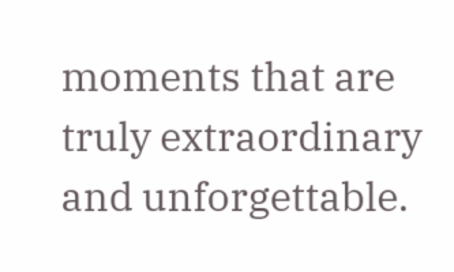moments that are truly extraordinary and unforgettable.